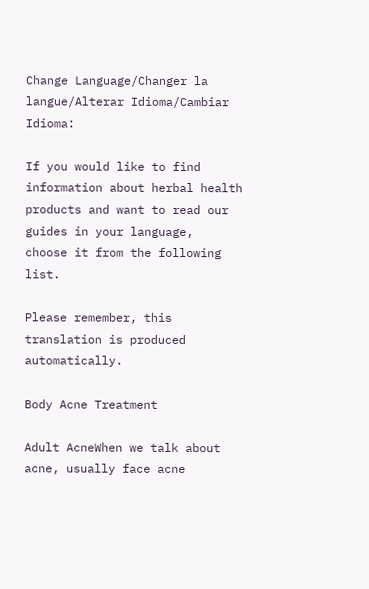Change Language/Changer la langue/Alterar Idioma/Cambiar Idioma:

If you would like to find information about herbal health products and want to read our guides in your language,
choose it from the following list.

Please remember, this translation is produced automatically.

Body Acne Treatment

Adult AcneWhen we talk about acne, usually face acne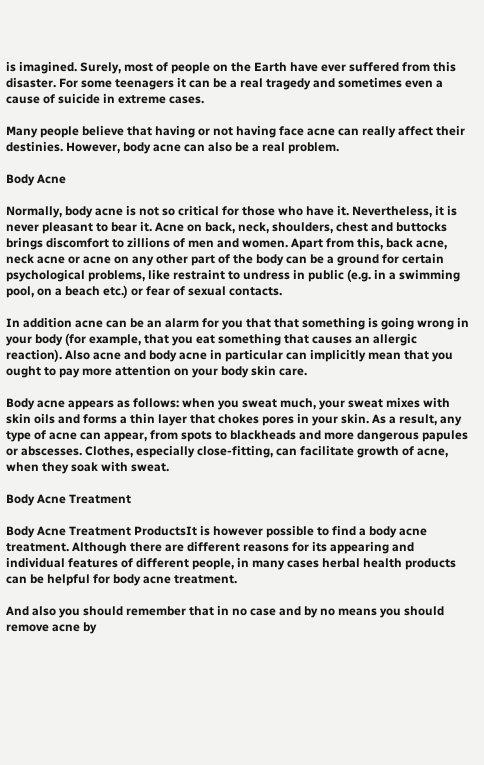is imagined. Surely, most of people on the Earth have ever suffered from this disaster. For some teenagers it can be a real tragedy and sometimes even a cause of suicide in extreme cases.

Many people believe that having or not having face acne can really affect their destinies. However, body acne can also be a real problem.

Body Acne

Normally, body acne is not so critical for those who have it. Nevertheless, it is never pleasant to bear it. Acne on back, neck, shoulders, chest and buttocks brings discomfort to zillions of men and women. Apart from this, back acne, neck acne or acne on any other part of the body can be a ground for certain psychological problems, like restraint to undress in public (e.g. in a swimming pool, on a beach etc.) or fear of sexual contacts.

In addition acne can be an alarm for you that that something is going wrong in your body (for example, that you eat something that causes an allergic reaction). Also acne and body acne in particular can implicitly mean that you ought to pay more attention on your body skin care.

Body acne appears as follows: when you sweat much, your sweat mixes with skin oils and forms a thin layer that chokes pores in your skin. As a result, any type of acne can appear, from spots to blackheads and more dangerous papules or abscesses. Clothes, especially close-fitting, can facilitate growth of acne, when they soak with sweat.

Body Acne Treatment

Body Acne Treatment ProductsIt is however possible to find a body acne treatment. Although there are different reasons for its appearing and individual features of different people, in many cases herbal health products can be helpful for body acne treatment.

And also you should remember that in no case and by no means you should remove acne by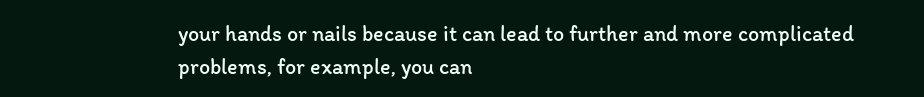your hands or nails because it can lead to further and more complicated problems, for example, you can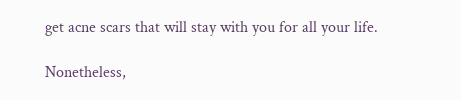get acne scars that will stay with you for all your life.

Nonetheless,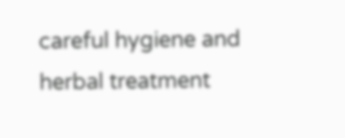careful hygiene and herbal treatment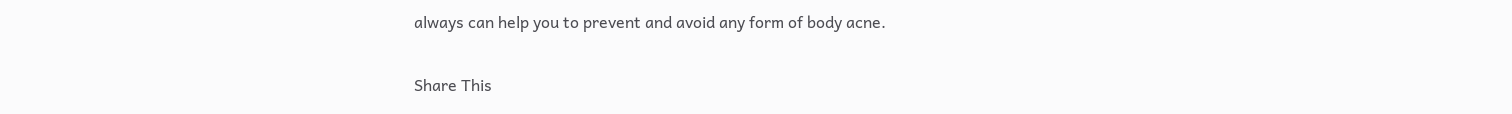always can help you to prevent and avoid any form of body acne.

Share This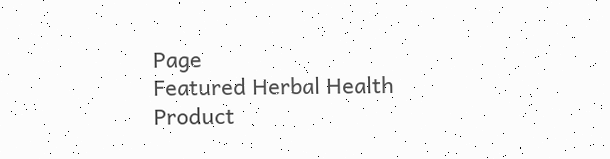Page
Featured Herbal Health Product